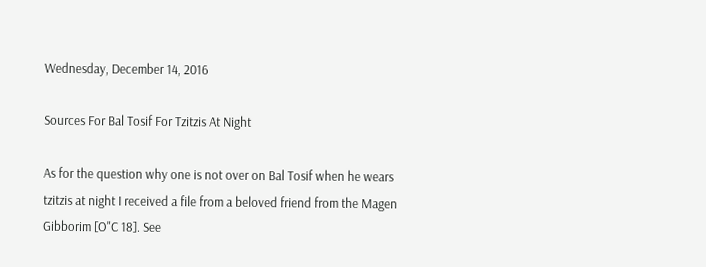Wednesday, December 14, 2016

Sources For Bal Tosif For Tzitzis At Night

As for the question why one is not over on Bal Tosif when he wears tzitzis at night I received a file from a beloved friend from the Magen Gibborim [O"C 18]. See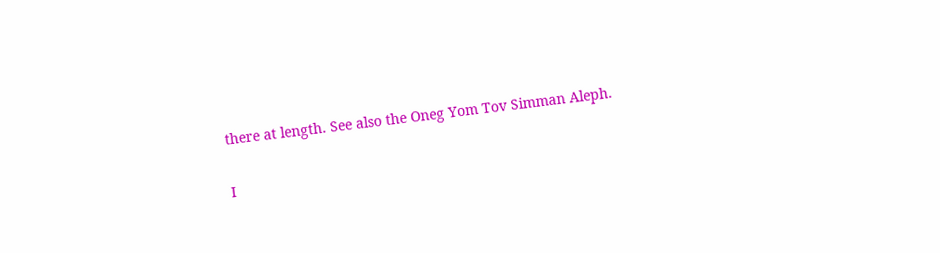there at length. See also the Oneg Yom Tov Simman Aleph.

I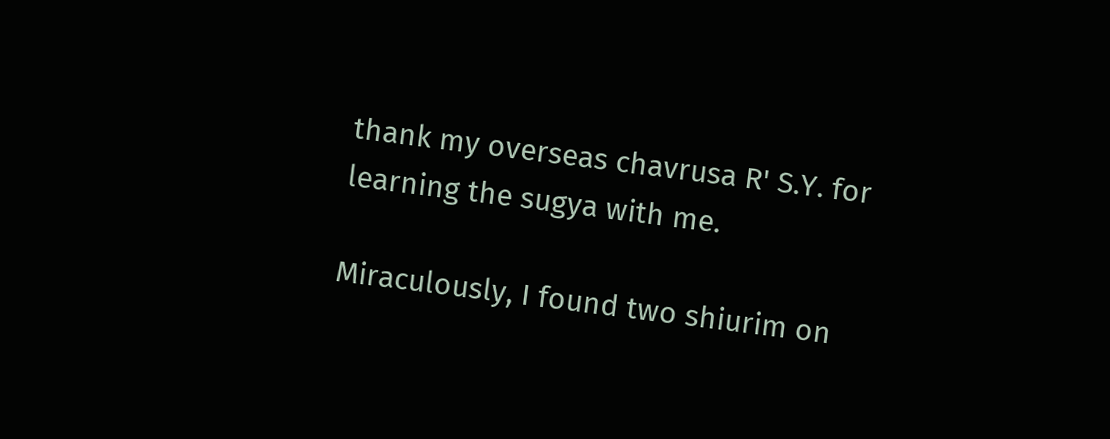thank my overseas chavrusa R' S.Y. for learning the sugya with me.

Miraculously, I found two shiurim on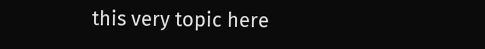this very topic here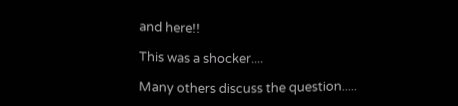and here!!

This was a shocker....

Many others discuss the question.....